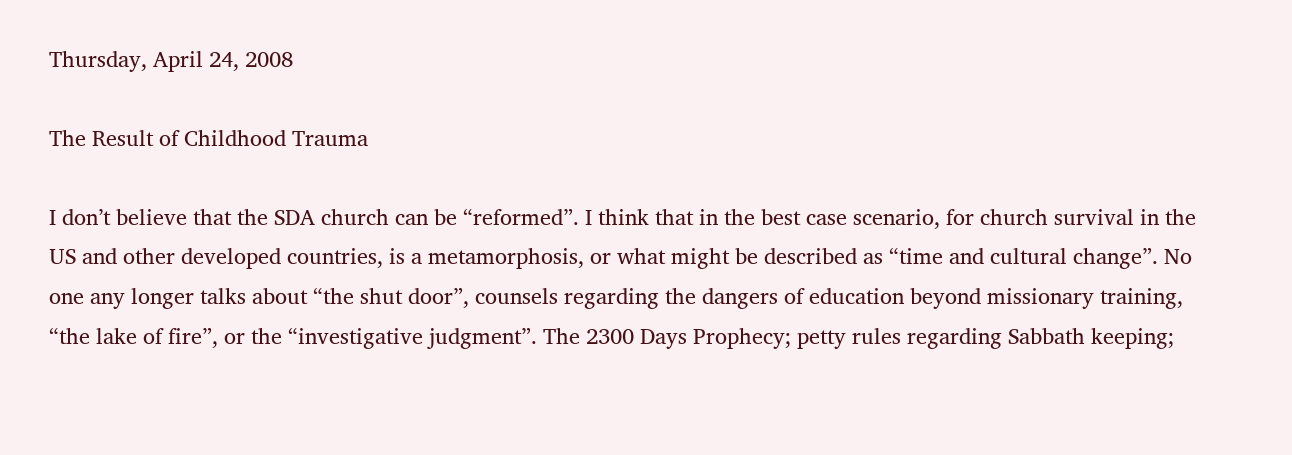Thursday, April 24, 2008

The Result of Childhood Trauma

I don’t believe that the SDA church can be “reformed”. I think that in the best case scenario, for church survival in the US and other developed countries, is a metamorphosis, or what might be described as “time and cultural change”. No one any longer talks about “the shut door”, counsels regarding the dangers of education beyond missionary training, “the lake of fire”, or the “investigative judgment”. The 2300 Days Prophecy; petty rules regarding Sabbath keeping;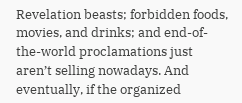Revelation beasts; forbidden foods, movies, and drinks; and end-of-the-world proclamations just aren’t selling nowadays. And eventually, if the organized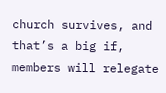church survives, and that’s a big if, members will relegate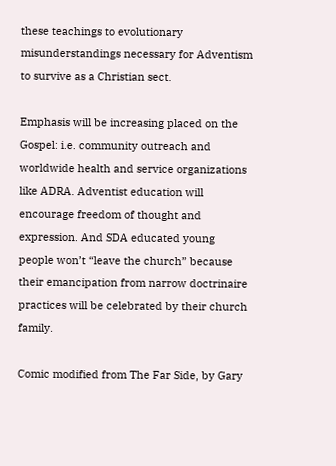these teachings to evolutionary misunderstandings necessary for Adventism to survive as a Christian sect.

Emphasis will be increasing placed on the Gospel: i.e. community outreach and worldwide health and service organizations like ADRA. Adventist education will encourage freedom of thought and expression. And SDA educated young people won’t “leave the church” because their emancipation from narrow doctrinaire practices will be celebrated by their church family.

Comic modified from The Far Side, by Gary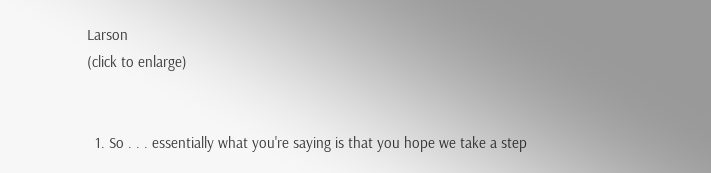Larson
(click to enlarge)


  1. So . . . essentially what you're saying is that you hope we take a step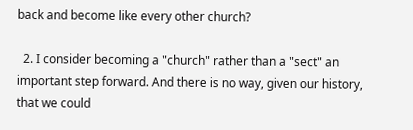back and become like every other church?

  2. I consider becoming a "church" rather than a "sect" an important step forward. And there is no way, given our history, that we could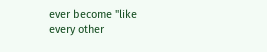ever become "like every other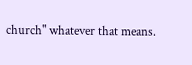church" whatever that means.